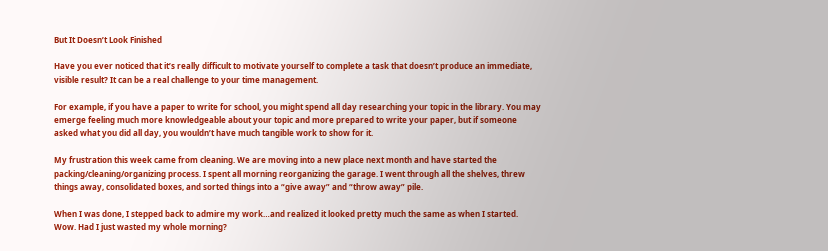But It Doesn’t Look Finished

Have you ever noticed that it’s really difficult to motivate yourself to complete a task that doesn’t produce an immediate, visible result? It can be a real challenge to your time management.

For example, if you have a paper to write for school, you might spend all day researching your topic in the library. You may emerge feeling much more knowledgeable about your topic and more prepared to write your paper, but if someone asked what you did all day, you wouldn’t have much tangible work to show for it.

My frustration this week came from cleaning. We are moving into a new place next month and have started the packing/cleaning/organizing process. I spent all morning reorganizing the garage. I went through all the shelves, threw things away, consolidated boxes, and sorted things into a “give away” and “throw away” pile.

When I was done, I stepped back to admire my work…and realized it looked pretty much the same as when I started. Wow. Had I just wasted my whole morning?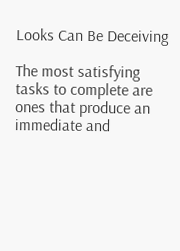Looks Can Be Deceiving

The most satisfying tasks to complete are ones that produce an immediate and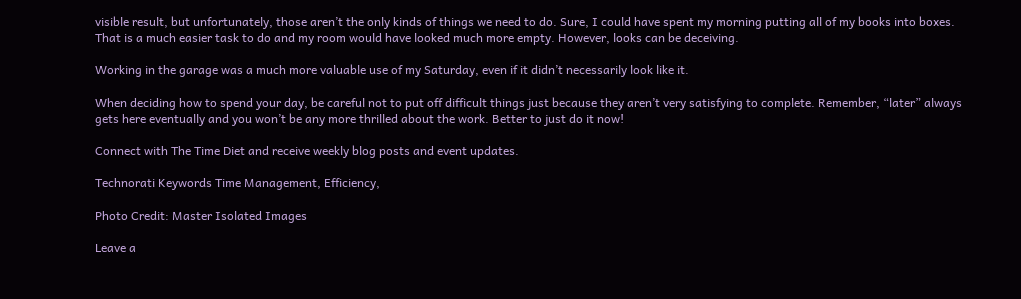visible result, but unfortunately, those aren’t the only kinds of things we need to do. Sure, I could have spent my morning putting all of my books into boxes. That is a much easier task to do and my room would have looked much more empty. However, looks can be deceiving.

Working in the garage was a much more valuable use of my Saturday, even if it didn’t necessarily look like it.

When deciding how to spend your day, be careful not to put off difficult things just because they aren’t very satisfying to complete. Remember, “later” always gets here eventually and you won’t be any more thrilled about the work. Better to just do it now!

Connect with The Time Diet and receive weekly blog posts and event updates.

Technorati Keywords Time Management, Efficiency,

Photo Credit: Master Isolated Images

Leave a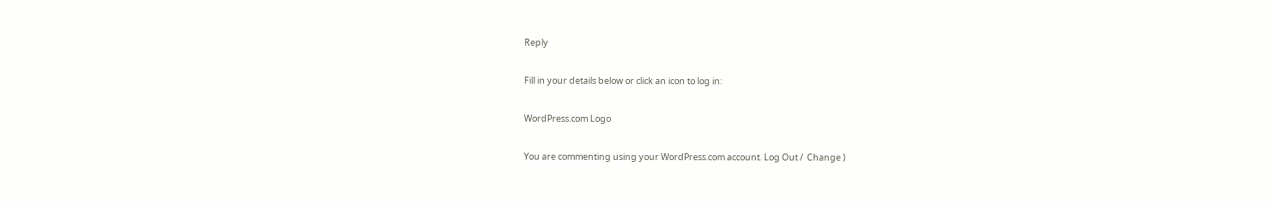Reply

Fill in your details below or click an icon to log in:

WordPress.com Logo

You are commenting using your WordPress.com account. Log Out /  Change )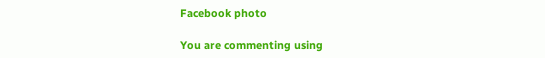Facebook photo

You are commenting using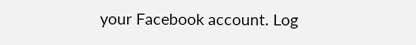your Facebook account. Log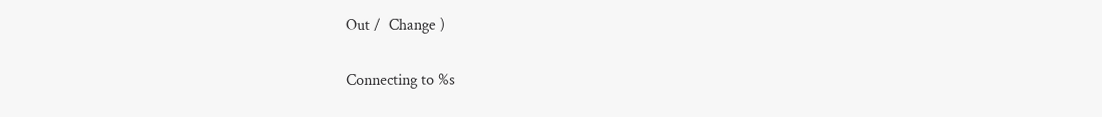Out /  Change )

Connecting to %s